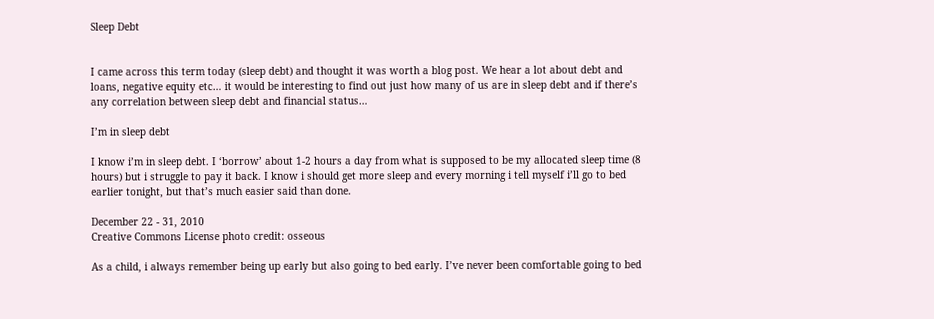Sleep Debt


I came across this term today (sleep debt) and thought it was worth a blog post. We hear a lot about debt and loans, negative equity etc… it would be interesting to find out just how many of us are in sleep debt and if there’s any correlation between sleep debt and financial status…

I’m in sleep debt

I know i’m in sleep debt. I ‘borrow’ about 1-2 hours a day from what is supposed to be my allocated sleep time (8 hours) but i struggle to pay it back. I know i should get more sleep and every morning i tell myself i’ll go to bed earlier tonight, but that’s much easier said than done.

December 22 - 31, 2010
Creative Commons License photo credit: osseous

As a child, i always remember being up early but also going to bed early. I’ve never been comfortable going to bed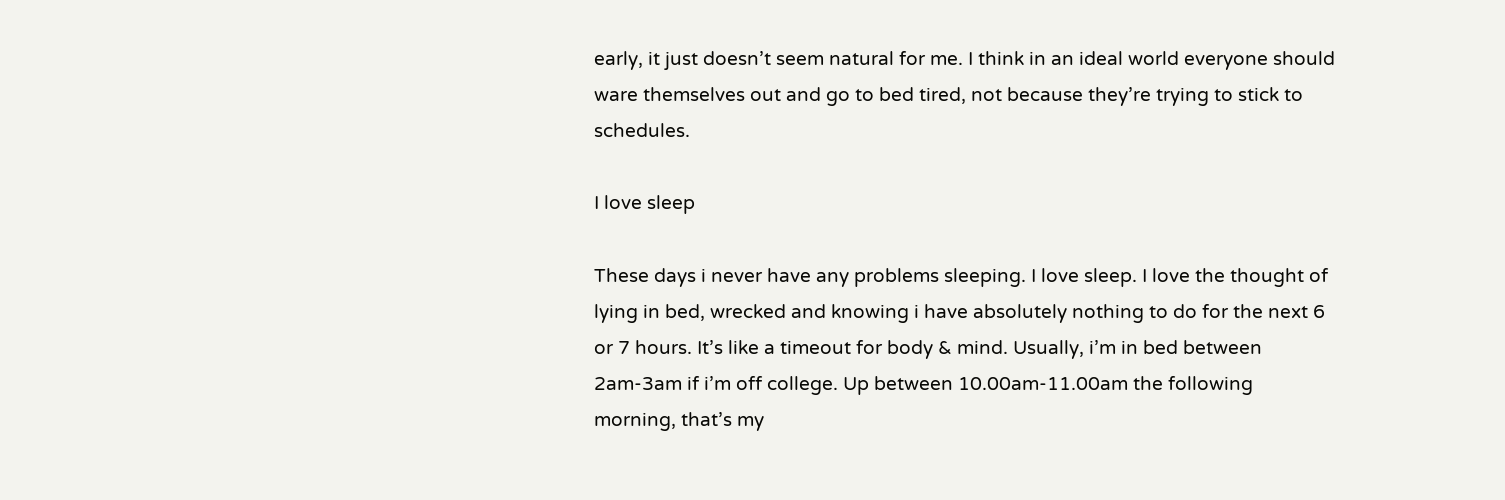early, it just doesn’t seem natural for me. I think in an ideal world everyone should ware themselves out and go to bed tired, not because they’re trying to stick to schedules.

I love sleep

These days i never have any problems sleeping. I love sleep. I love the thought of lying in bed, wrecked and knowing i have absolutely nothing to do for the next 6 or 7 hours. It’s like a timeout for body & mind. Usually, i’m in bed between 2am-3am if i’m off college. Up between 10.00am-11.00am the following morning, that’s my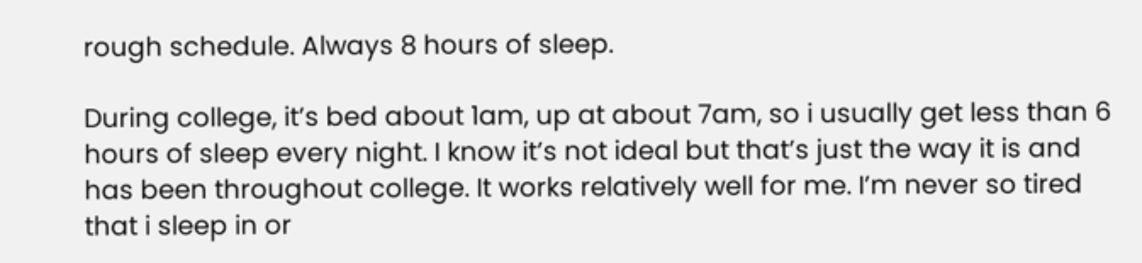rough schedule. Always 8 hours of sleep.

During college, it’s bed about 1am, up at about 7am, so i usually get less than 6 hours of sleep every night. I know it’s not ideal but that’s just the way it is and has been throughout college. It works relatively well for me. I’m never so tired that i sleep in or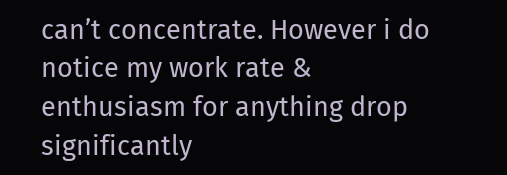can’t concentrate. However i do notice my work rate & enthusiasm for anything drop significantly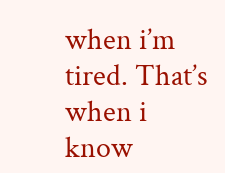when i’m tired. That’s when i know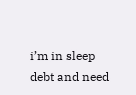i’m in sleep debt and need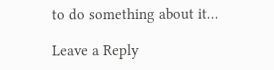to do something about it…

Leave a Reply